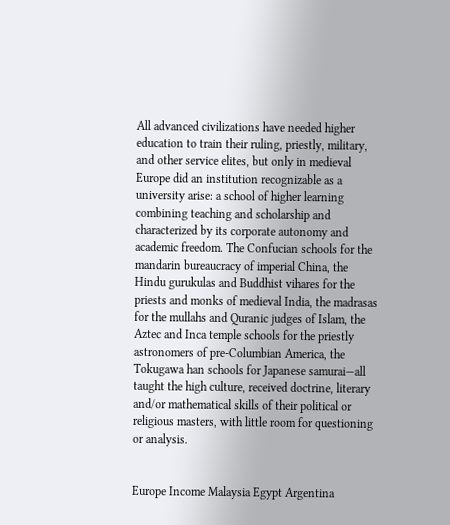All advanced civilizations have needed higher education to train their ruling, priestly, military, and other service elites, but only in medieval Europe did an institution recognizable as a university arise: a school of higher learning combining teaching and scholarship and characterized by its corporate autonomy and academic freedom. The Confucian schools for the mandarin bureaucracy of imperial China, the Hindu gurukulas and Buddhist vihares for the priests and monks of medieval India, the madrasas for the mullahs and Quranic judges of Islam, the Aztec and Inca temple schools for the priestly astronomers of pre-Columbian America, the Tokugawa han schools for Japanese samurai—all taught the high culture, received doctrine, literary and/or mathematical skills of their political or religious masters, with little room for questioning or analysis.


Europe Income Malaysia Egypt Argentina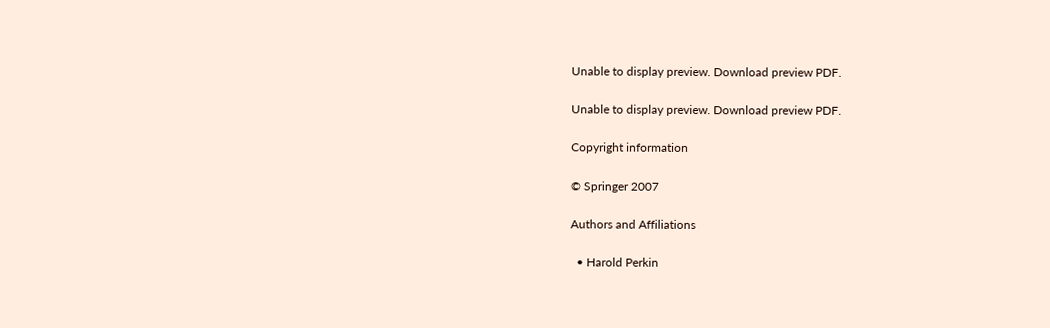Unable to display preview. Download preview PDF.

Unable to display preview. Download preview PDF.

Copyright information

© Springer 2007

Authors and Affiliations

  • Harold Perkin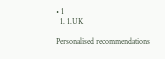• 1
  1. 1.UK

Personalised recommendations